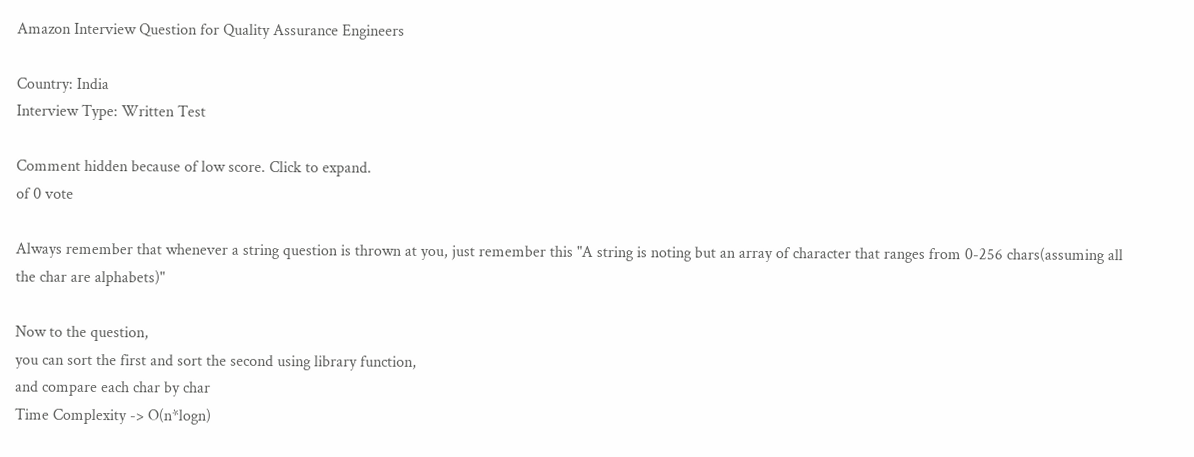Amazon Interview Question for Quality Assurance Engineers

Country: India
Interview Type: Written Test

Comment hidden because of low score. Click to expand.
of 0 vote

Always remember that whenever a string question is thrown at you, just remember this "A string is noting but an array of character that ranges from 0-256 chars(assuming all the char are alphabets)"

Now to the question,
you can sort the first and sort the second using library function,
and compare each char by char
Time Complexity -> O(n*logn)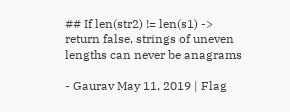## If len(str2) != len(s1) -> return false, strings of uneven lengths can never be anagrams

- Gaurav May 11, 2019 | Flag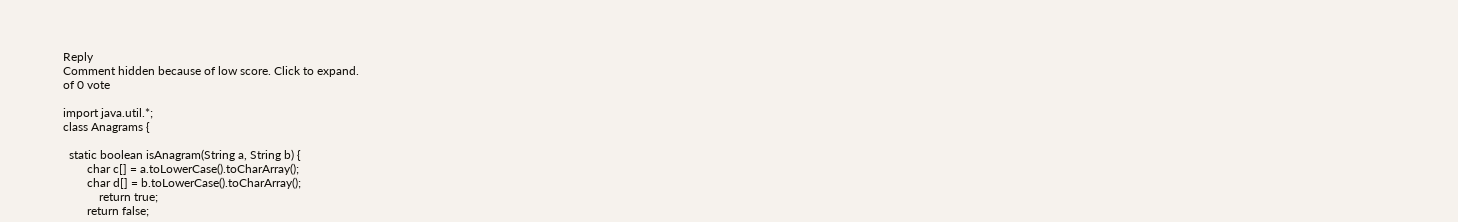Reply
Comment hidden because of low score. Click to expand.
of 0 vote

import java.util.*;
class Anagrams {

  static boolean isAnagram(String a, String b) {
        char c[] = a.toLowerCase().toCharArray();
        char d[] = b.toLowerCase().toCharArray();
            return true;
        return false;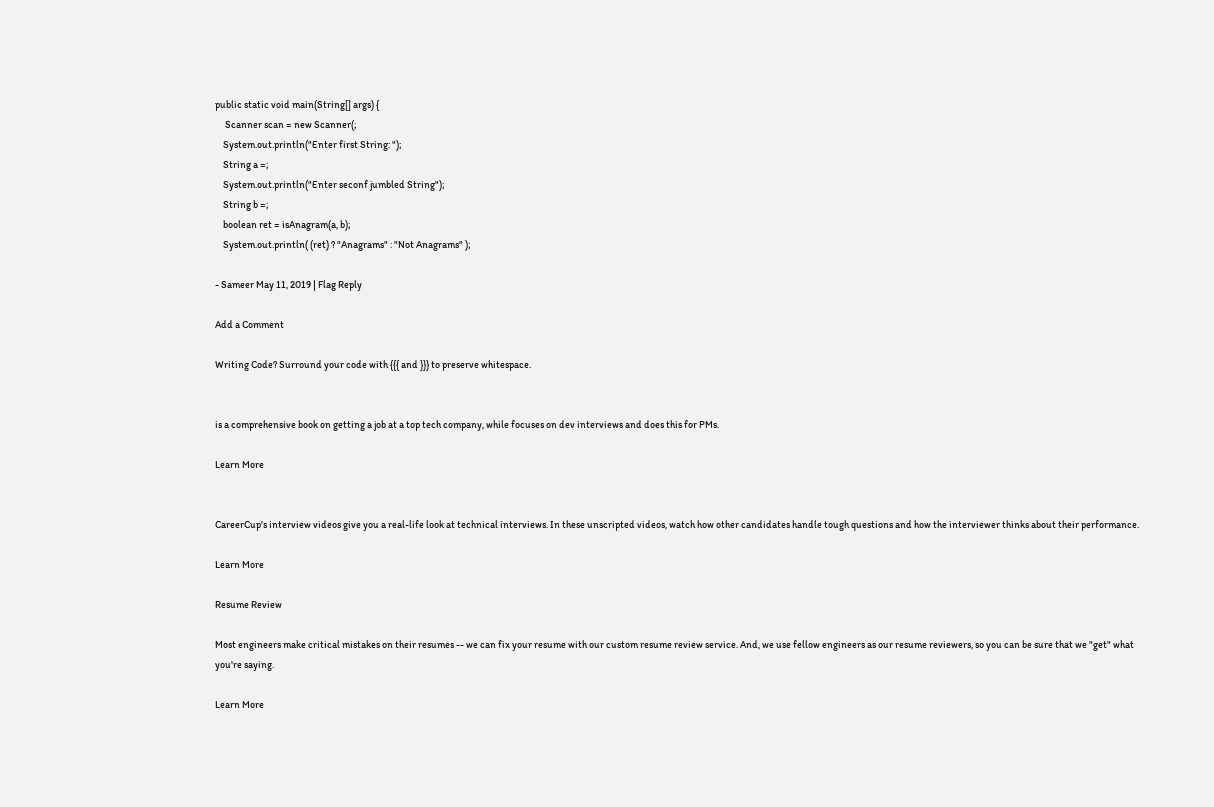public static void main(String[] args) {
     Scanner scan = new Scanner(;
    System.out.println("Enter first String: ");
    String a =;
    System.out.println("Enter seconf jumbled String");
    String b =;
    boolean ret = isAnagram(a, b);
    System.out.println( (ret) ? "Anagrams" : "Not Anagrams" );

- Sameer May 11, 2019 | Flag Reply

Add a Comment

Writing Code? Surround your code with {{{ and }}} to preserve whitespace.


is a comprehensive book on getting a job at a top tech company, while focuses on dev interviews and does this for PMs.

Learn More


CareerCup's interview videos give you a real-life look at technical interviews. In these unscripted videos, watch how other candidates handle tough questions and how the interviewer thinks about their performance.

Learn More

Resume Review

Most engineers make critical mistakes on their resumes -- we can fix your resume with our custom resume review service. And, we use fellow engineers as our resume reviewers, so you can be sure that we "get" what you're saying.

Learn More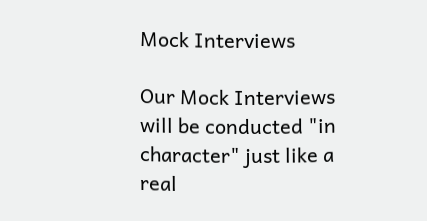Mock Interviews

Our Mock Interviews will be conducted "in character" just like a real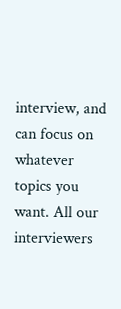interview, and can focus on whatever topics you want. All our interviewers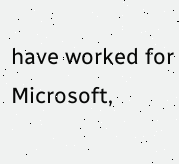have worked for Microsoft,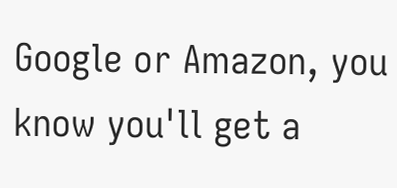Google or Amazon, you know you'll get a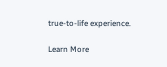true-to-life experience.

Learn More